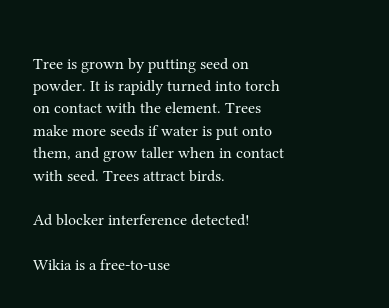Tree is grown by putting seed on powder. It is rapidly turned into torch on contact with the element. Trees make more seeds if water is put onto them, and grow taller when in contact with seed. Trees attract birds.

Ad blocker interference detected!

Wikia is a free-to-use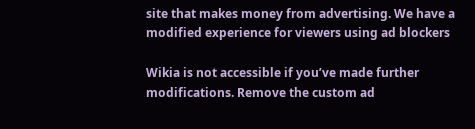site that makes money from advertising. We have a modified experience for viewers using ad blockers

Wikia is not accessible if you’ve made further modifications. Remove the custom ad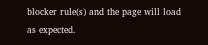blocker rule(s) and the page will load as expected.